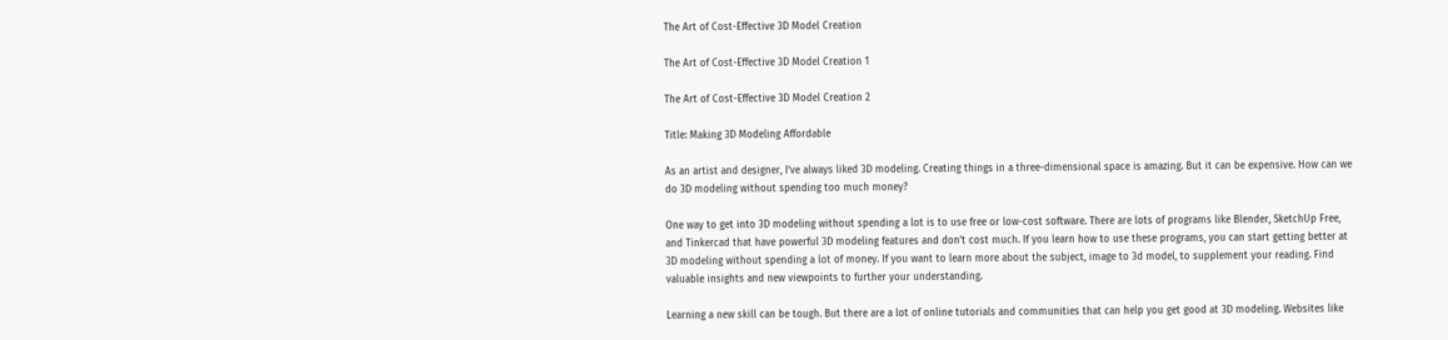The Art of Cost-Effective 3D Model Creation

The Art of Cost-Effective 3D Model Creation 1

The Art of Cost-Effective 3D Model Creation 2

Title: Making 3D Modeling Affordable

As an artist and designer, I’ve always liked 3D modeling. Creating things in a three-dimensional space is amazing. But it can be expensive. How can we do 3D modeling without spending too much money?

One way to get into 3D modeling without spending a lot is to use free or low-cost software. There are lots of programs like Blender, SketchUp Free, and Tinkercad that have powerful 3D modeling features and don’t cost much. If you learn how to use these programs, you can start getting better at 3D modeling without spending a lot of money. If you want to learn more about the subject, image to 3d model, to supplement your reading. Find valuable insights and new viewpoints to further your understanding.

Learning a new skill can be tough. But there are a lot of online tutorials and communities that can help you get good at 3D modeling. Websites like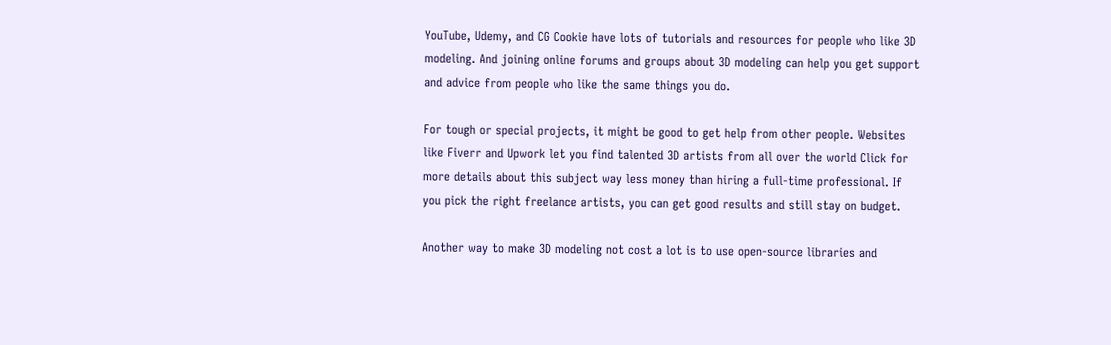YouTube, Udemy, and CG Cookie have lots of tutorials and resources for people who like 3D modeling. And joining online forums and groups about 3D modeling can help you get support and advice from people who like the same things you do.

For tough or special projects, it might be good to get help from other people. Websites like Fiverr and Upwork let you find talented 3D artists from all over the world Click for more details about this subject way less money than hiring a full-time professional. If you pick the right freelance artists, you can get good results and still stay on budget.

Another way to make 3D modeling not cost a lot is to use open-source libraries and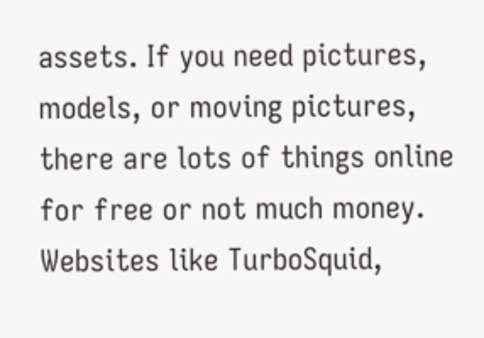assets. If you need pictures, models, or moving pictures, there are lots of things online for free or not much money. Websites like TurboSquid,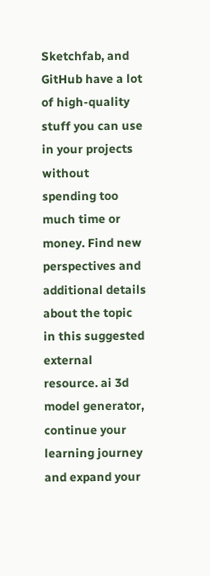Sketchfab, and GitHub have a lot of high-quality stuff you can use in your projects without spending too much time or money. Find new perspectives and additional details about the topic in this suggested external resource. ai 3d model generator, continue your learning journey and expand your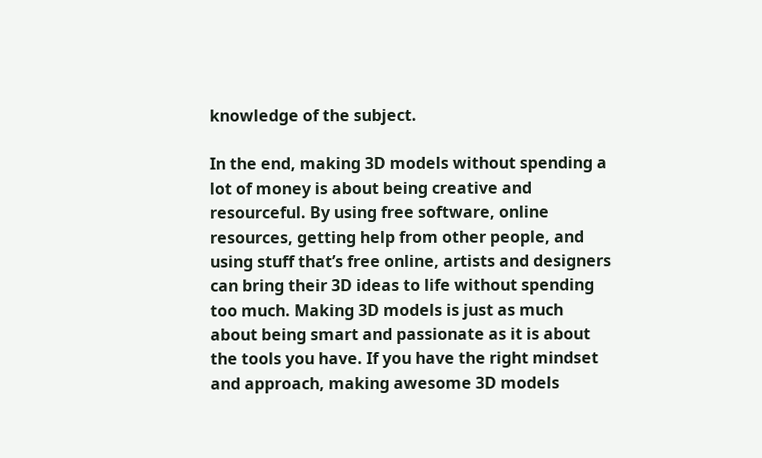knowledge of the subject.

In the end, making 3D models without spending a lot of money is about being creative and resourceful. By using free software, online resources, getting help from other people, and using stuff that’s free online, artists and designers can bring their 3D ideas to life without spending too much. Making 3D models is just as much about being smart and passionate as it is about the tools you have. If you have the right mindset and approach, making awesome 3D models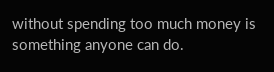without spending too much money is something anyone can do.